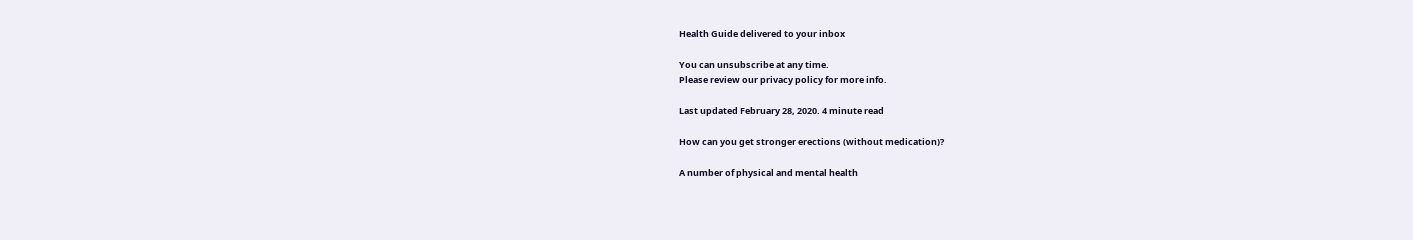Health Guide delivered to your inbox

You can unsubscribe at any time.
Please review our privacy policy for more info.

Last updated February 28, 2020. 4 minute read

How can you get stronger erections (without medication)?

A number of physical and mental health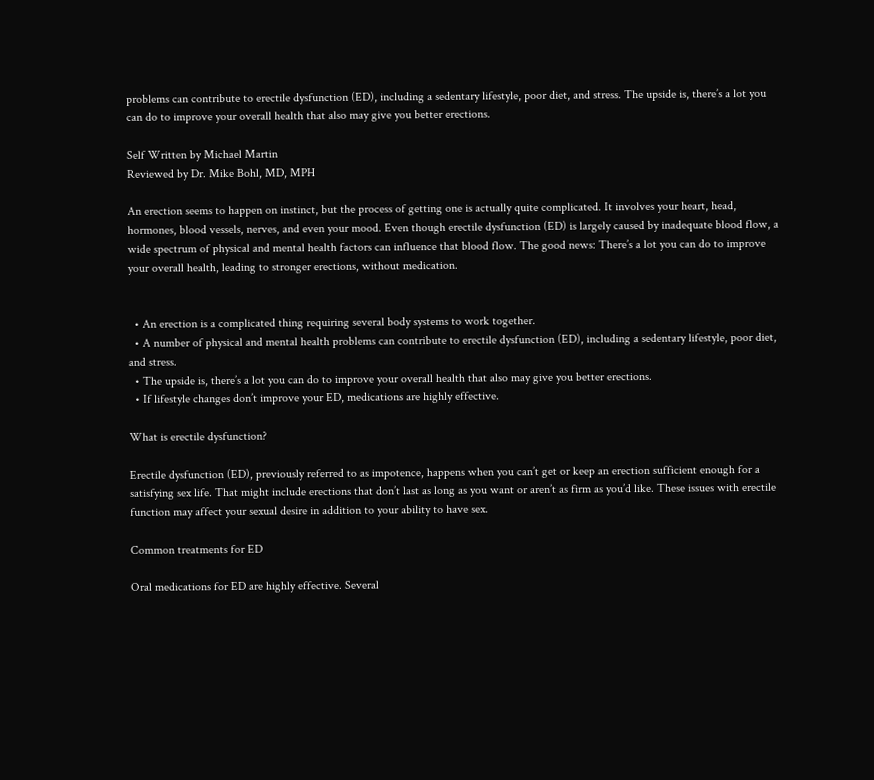problems can contribute to erectile dysfunction (ED), including a sedentary lifestyle, poor diet, and stress. The upside is, there’s a lot you can do to improve your overall health that also may give you better erections.

Self Written by Michael Martin
Reviewed by Dr. Mike Bohl, MD, MPH

An erection seems to happen on instinct, but the process of getting one is actually quite complicated. It involves your heart, head, hormones, blood vessels, nerves, and even your mood. Even though erectile dysfunction (ED) is largely caused by inadequate blood flow, a wide spectrum of physical and mental health factors can influence that blood flow. The good news: There’s a lot you can do to improve your overall health, leading to stronger erections, without medication.


  • An erection is a complicated thing requiring several body systems to work together.
  • A number of physical and mental health problems can contribute to erectile dysfunction (ED), including a sedentary lifestyle, poor diet, and stress.
  • The upside is, there’s a lot you can do to improve your overall health that also may give you better erections.
  • If lifestyle changes don’t improve your ED, medications are highly effective.

What is erectile dysfunction?

Erectile dysfunction (ED), previously referred to as impotence, happens when you can’t get or keep an erection sufficient enough for a satisfying sex life. That might include erections that don’t last as long as you want or aren’t as firm as you’d like. These issues with erectile function may affect your sexual desire in addition to your ability to have sex.

Common treatments for ED

Oral medications for ED are highly effective. Several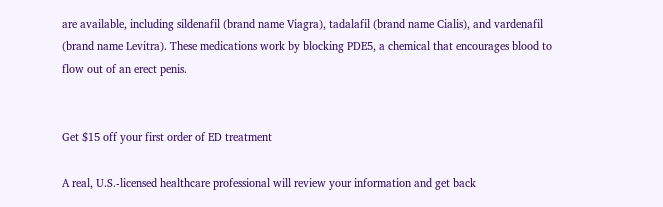are available, including sildenafil (brand name Viagra), tadalafil (brand name Cialis), and vardenafil (brand name Levitra). These medications work by blocking PDE5, a chemical that encourages blood to flow out of an erect penis.


Get $15 off your first order of ED treatment

A real, U.S.-licensed healthcare professional will review your information and get back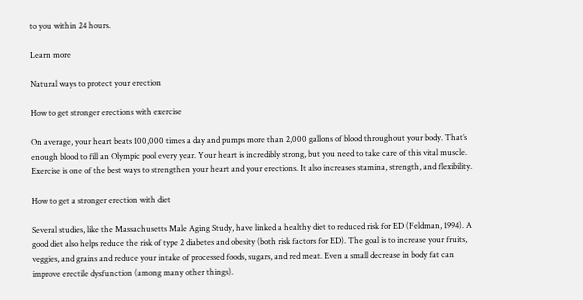to you within 24 hours.

Learn more

Natural ways to protect your erection

How to get stronger erections with exercise

On average, your heart beats 100,000 times a day and pumps more than 2,000 gallons of blood throughout your body. That’s enough blood to fill an Olympic pool every year. Your heart is incredibly strong, but you need to take care of this vital muscle. Exercise is one of the best ways to strengthen your heart and your erections. It also increases stamina, strength, and flexibility.

How to get a stronger erection with diet

Several studies, like the Massachusetts Male Aging Study, have linked a healthy diet to reduced risk for ED (Feldman, 1994). A good diet also helps reduce the risk of type 2 diabetes and obesity (both risk factors for ED). The goal is to increase your fruits, veggies, and grains and reduce your intake of processed foods, sugars, and red meat. Even a small decrease in body fat can improve erectile dysfunction (among many other things).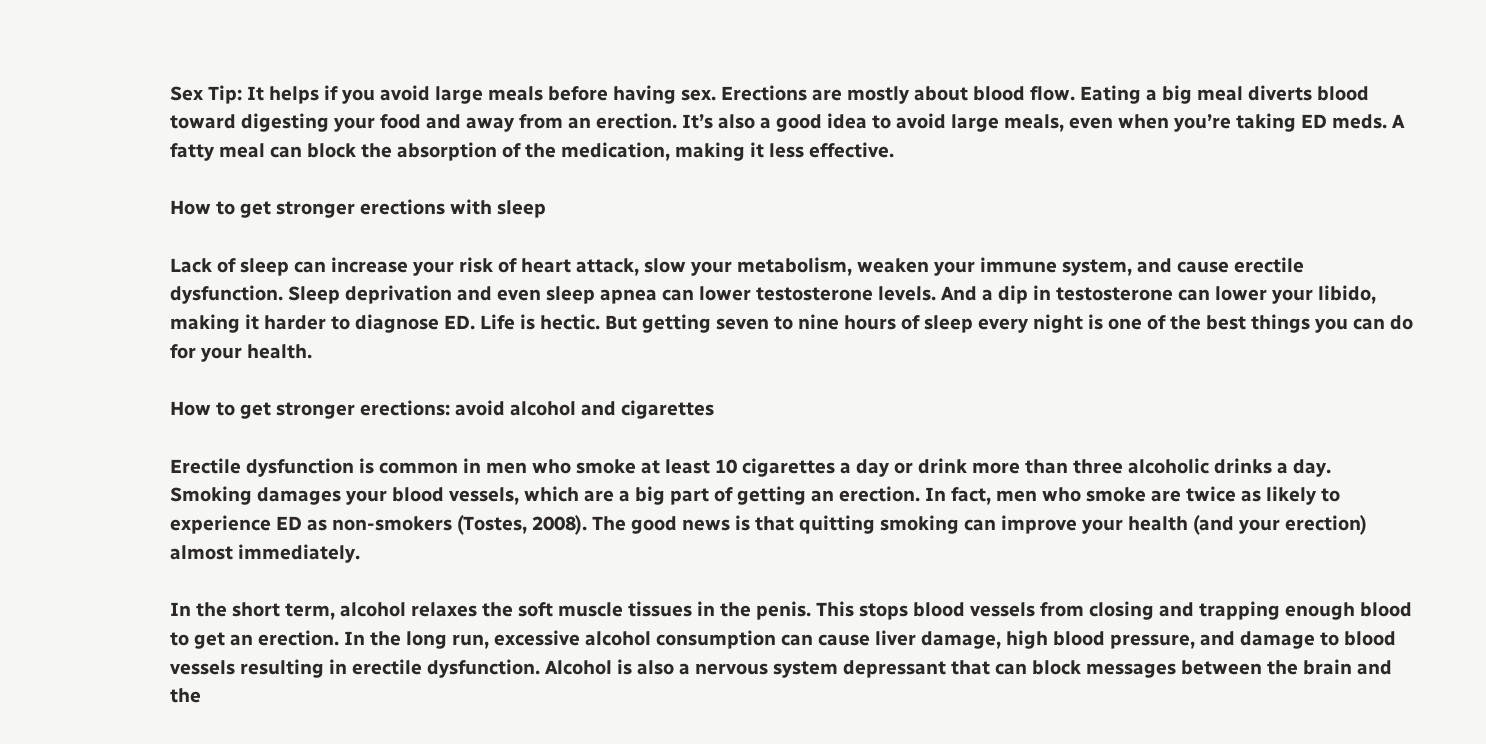Sex Tip: It helps if you avoid large meals before having sex. Erections are mostly about blood flow. Eating a big meal diverts blood toward digesting your food and away from an erection. It’s also a good idea to avoid large meals, even when you’re taking ED meds. A fatty meal can block the absorption of the medication, making it less effective.

How to get stronger erections with sleep

Lack of sleep can increase your risk of heart attack, slow your metabolism, weaken your immune system, and cause erectile dysfunction. Sleep deprivation and even sleep apnea can lower testosterone levels. And a dip in testosterone can lower your libido, making it harder to diagnose ED. Life is hectic. But getting seven to nine hours of sleep every night is one of the best things you can do for your health.

How to get stronger erections: avoid alcohol and cigarettes

Erectile dysfunction is common in men who smoke at least 10 cigarettes a day or drink more than three alcoholic drinks a day. Smoking damages your blood vessels, which are a big part of getting an erection. In fact, men who smoke are twice as likely to experience ED as non-smokers (Tostes, 2008). The good news is that quitting smoking can improve your health (and your erection) almost immediately.

In the short term, alcohol relaxes the soft muscle tissues in the penis. This stops blood vessels from closing and trapping enough blood to get an erection. In the long run, excessive alcohol consumption can cause liver damage, high blood pressure, and damage to blood vessels resulting in erectile dysfunction. Alcohol is also a nervous system depressant that can block messages between the brain and the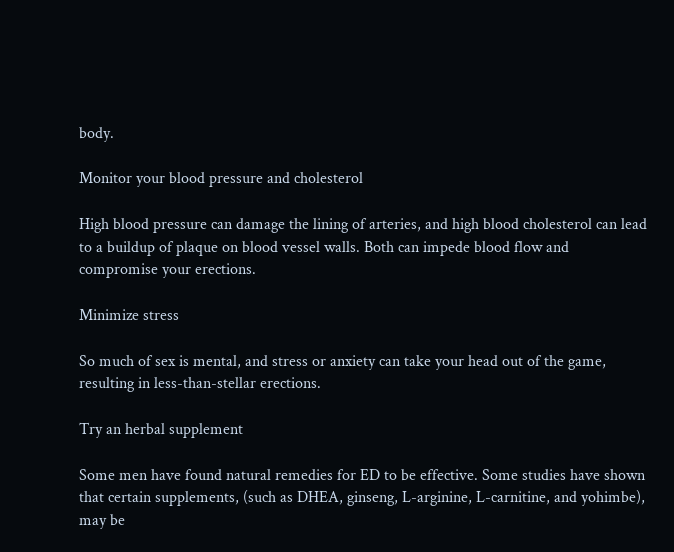body.

Monitor your blood pressure and cholesterol

High blood pressure can damage the lining of arteries, and high blood cholesterol can lead to a buildup of plaque on blood vessel walls. Both can impede blood flow and compromise your erections.

Minimize stress

So much of sex is mental, and stress or anxiety can take your head out of the game, resulting in less-than-stellar erections.

Try an herbal supplement

Some men have found natural remedies for ED to be effective. Some studies have shown that certain supplements, (such as DHEA, ginseng, L-arginine, L-carnitine, and yohimbe), may be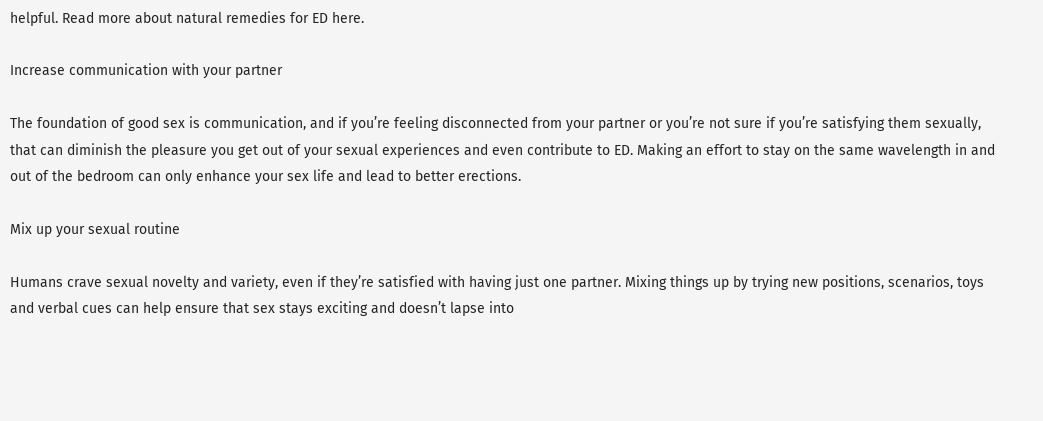helpful. Read more about natural remedies for ED here.

Increase communication with your partner

The foundation of good sex is communication, and if you’re feeling disconnected from your partner or you’re not sure if you’re satisfying them sexually, that can diminish the pleasure you get out of your sexual experiences and even contribute to ED. Making an effort to stay on the same wavelength in and out of the bedroom can only enhance your sex life and lead to better erections.

Mix up your sexual routine

Humans crave sexual novelty and variety, even if they’re satisfied with having just one partner. Mixing things up by trying new positions, scenarios, toys and verbal cues can help ensure that sex stays exciting and doesn’t lapse into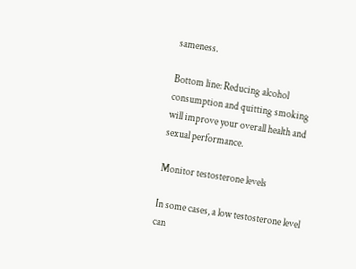sameness.

Bottom line: Reducing alcohol consumption and quitting smoking will improve your overall health and sexual performance.

Monitor testosterone levels

In some cases, a low testosterone level can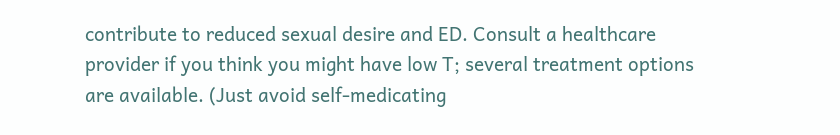contribute to reduced sexual desire and ED. Consult a healthcare provider if you think you might have low T; several treatment options are available. (Just avoid self-medicating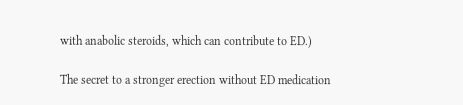with anabolic steroids, which can contribute to ED.)

The secret to a stronger erection without ED medication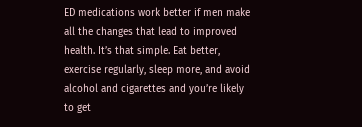ED medications work better if men make all the changes that lead to improved health. It’s that simple. Eat better, exercise regularly, sleep more, and avoid alcohol and cigarettes and you’re likely to get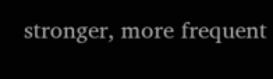stronger, more frequent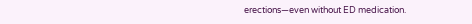erections—even without ED medication.